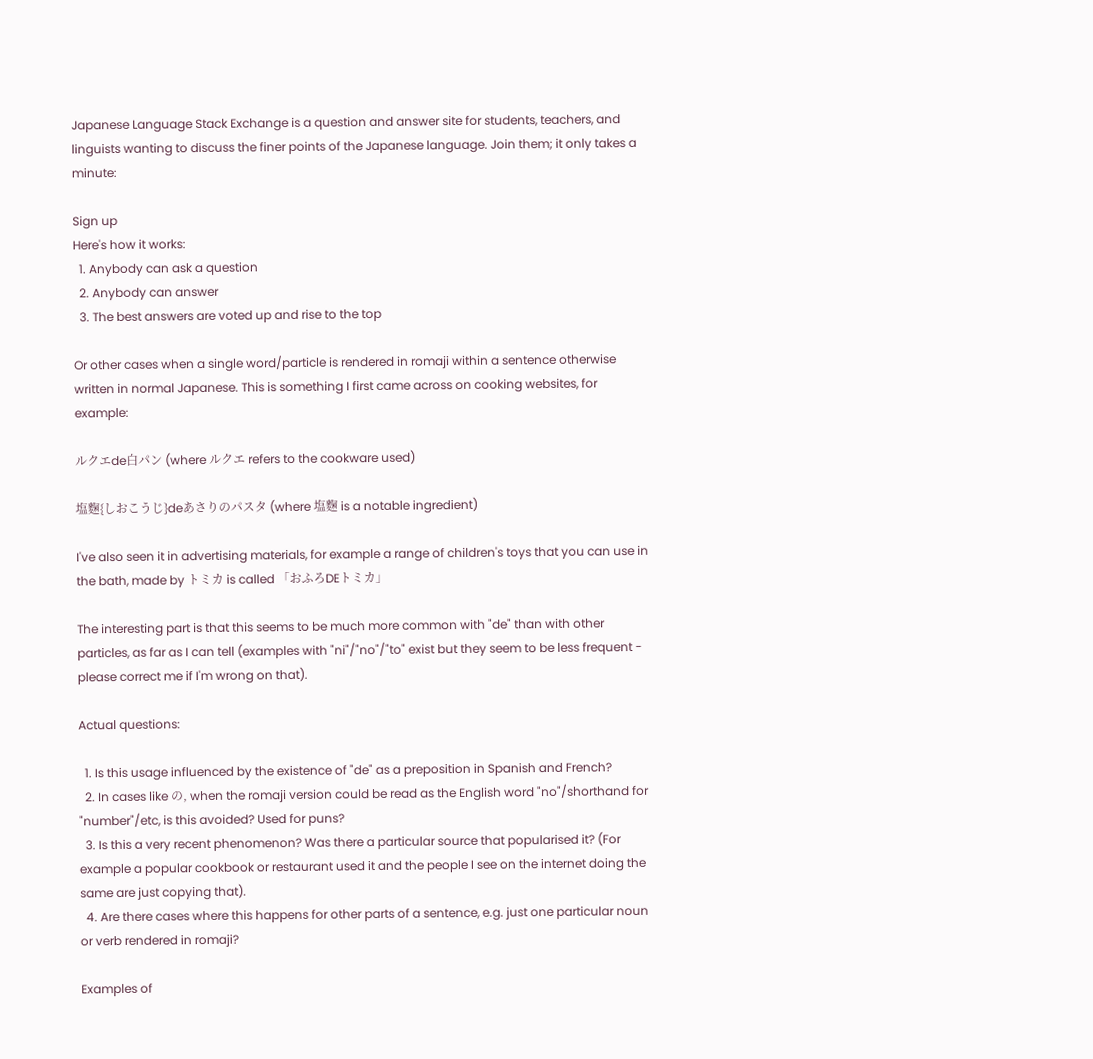Japanese Language Stack Exchange is a question and answer site for students, teachers, and linguists wanting to discuss the finer points of the Japanese language. Join them; it only takes a minute:

Sign up
Here's how it works:
  1. Anybody can ask a question
  2. Anybody can answer
  3. The best answers are voted up and rise to the top

Or other cases when a single word/particle is rendered in romaji within a sentence otherwise written in normal Japanese. This is something I first came across on cooking websites, for example:

ルクエde白パン (where ルクエ refers to the cookware used)

塩麴{しおこうじ}deあさりのパスタ (where 塩麴 is a notable ingredient)

I've also seen it in advertising materials, for example a range of children's toys that you can use in the bath, made by トミカ is called 「おふろDEトミカ」

The interesting part is that this seems to be much more common with "de" than with other particles, as far as I can tell (examples with "ni"/"no"/"to" exist but they seem to be less frequent - please correct me if I'm wrong on that).

Actual questions:

  1. Is this usage influenced by the existence of "de" as a preposition in Spanish and French?
  2. In cases like の, when the romaji version could be read as the English word "no"/shorthand for "number"/etc, is this avoided? Used for puns?
  3. Is this a very recent phenomenon? Was there a particular source that popularised it? (For example a popular cookbook or restaurant used it and the people I see on the internet doing the same are just copying that).
  4. Are there cases where this happens for other parts of a sentence, e.g. just one particular noun or verb rendered in romaji?

Examples of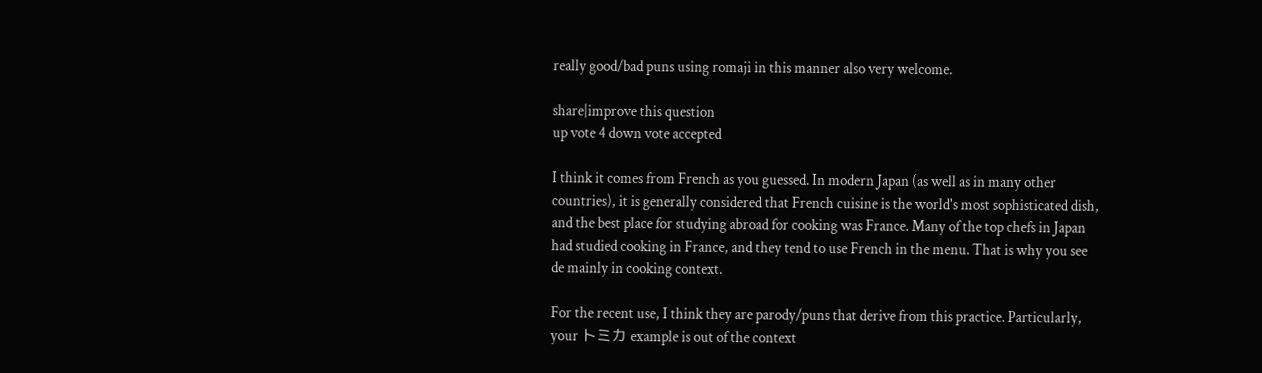really good/bad puns using romaji in this manner also very welcome.

share|improve this question
up vote 4 down vote accepted

I think it comes from French as you guessed. In modern Japan (as well as in many other countries), it is generally considered that French cuisine is the world's most sophisticated dish, and the best place for studying abroad for cooking was France. Many of the top chefs in Japan had studied cooking in France, and they tend to use French in the menu. That is why you see de mainly in cooking context.

For the recent use, I think they are parody/puns that derive from this practice. Particularly, your トミカ example is out of the context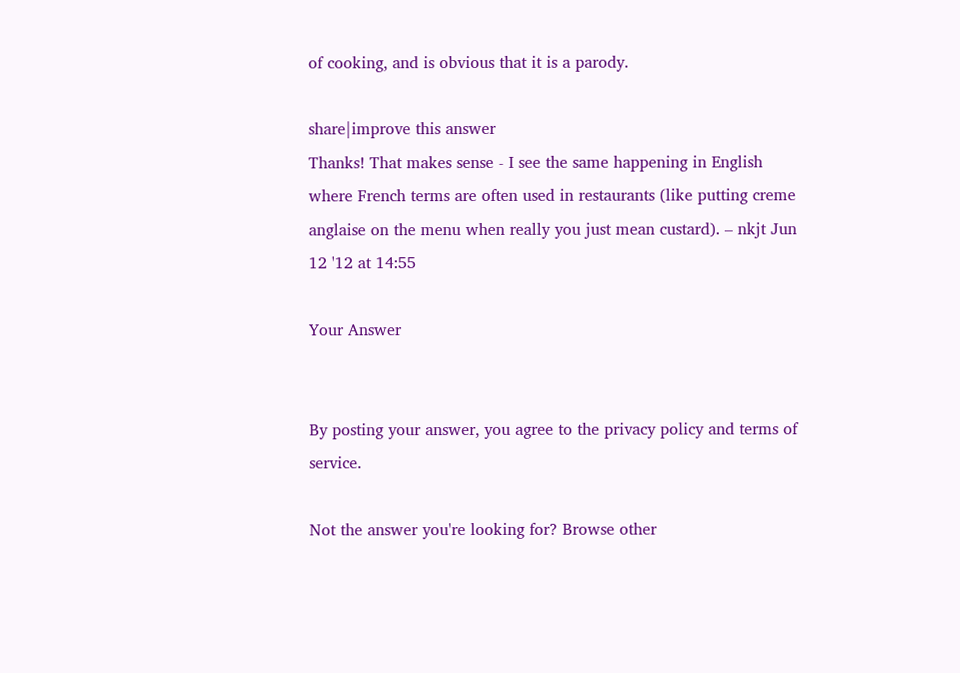of cooking, and is obvious that it is a parody.

share|improve this answer
Thanks! That makes sense - I see the same happening in English where French terms are often used in restaurants (like putting creme anglaise on the menu when really you just mean custard). – nkjt Jun 12 '12 at 14:55

Your Answer


By posting your answer, you agree to the privacy policy and terms of service.

Not the answer you're looking for? Browse other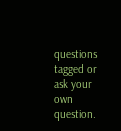questions tagged or ask your own question.